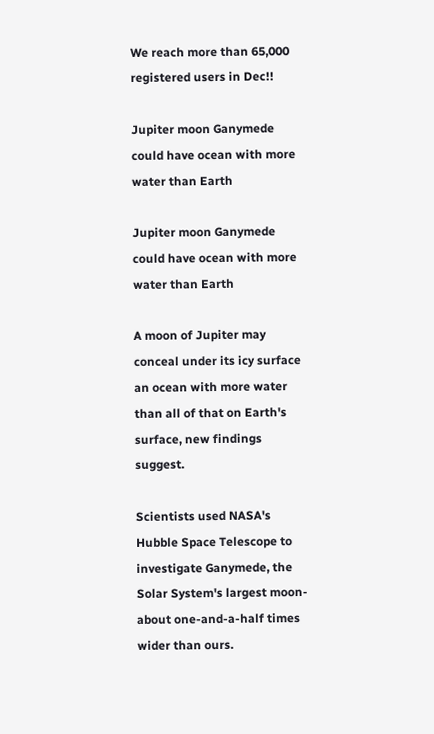We reach more than 65,000 registered users in Dec!!

Jupiter moon Ganymede could have ocean with more water than Earth

Jupiter moon Ganymede could have ocean with more water than Earth

A moon of Jupiter may conceal under its icy surface an ocean with more water than all of that on Earth's surface, new findings suggest.

Scientists used NASA's Hubble Space Telescope to investigate Ganymede, the Solar System's largest moon-about one-and-a-half times wider than ours.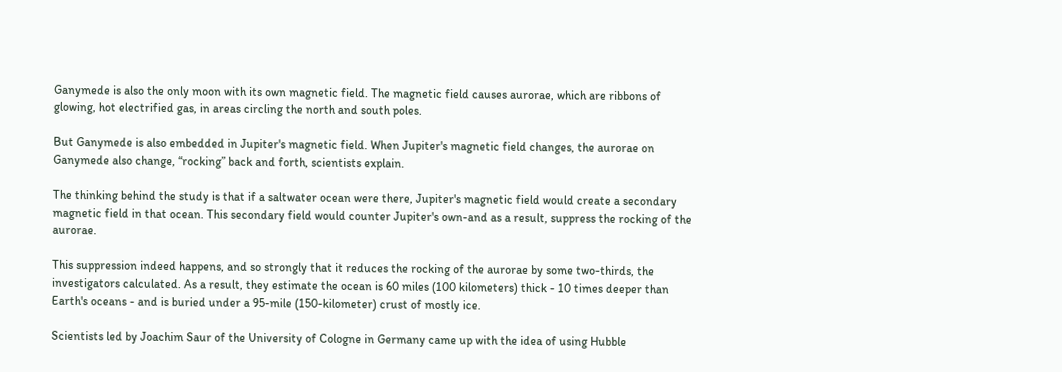Ganymede is also the only moon with its own magnetic field. The magnetic field causes aurorae, which are ribbons of glowing, hot electrified gas, in areas circling the north and south poles.

But Ganymede is also embedded in Jupiter's magnetic field. When Jupiter's magnetic field changes, the aurorae on Ganymede also change, “rocking” back and forth, scientists explain.

The thinking behind the study is that if a saltwater ocean were there, Jupiter's magnetic field would create a secondary magnetic field in that ocean. This secondary field would counter Jupiter's own-and as a result, suppress the rocking of the aurorae.

This suppression indeed happens, and so strongly that it reduces the rocking of the aurorae by some two-thirds, the investigators calculated. As a result, they estimate the ocean is 60 miles (100 kilometers) thick - 10 times deeper than Earth's oceans - and is buried under a 95-mile (150-kilometer) crust of mostly ice.

Scientists led by Joachim Saur of the University of Cologne in Germany came up with the idea of using Hubble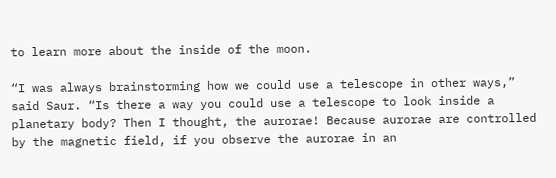to learn more about the inside of the moon.

“I was always brainstorming how we could use a telescope in other ways,” said Saur. “Is there a way you could use a telescope to look inside a planetary body? Then I thought, the aurorae! Because aurorae are controlled by the magnetic field, if you observe the aurorae in an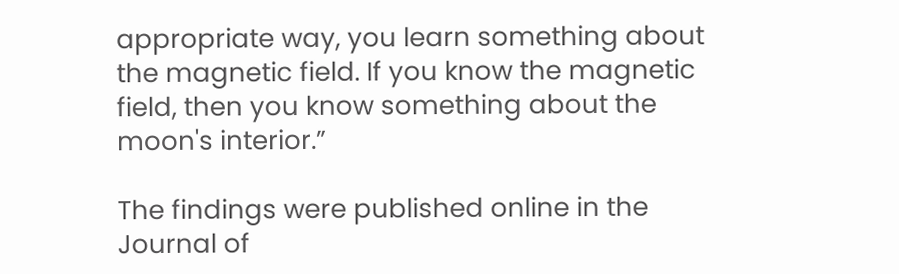appropriate way, you learn something about the magnetic field. If you know the magnetic field, then you know something about the moon's interior.”

The findings were published online in the Journal of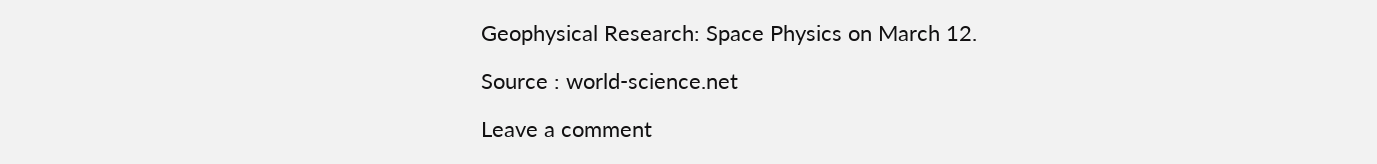Geophysical Research: Space Physics on March 12.

Source : world-science.net

Leave a comment